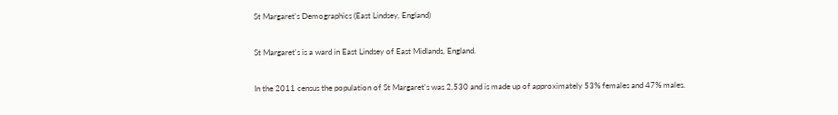St Margaret's Demographics (East Lindsey, England)

St Margaret's is a ward in East Lindsey of East Midlands, England.

In the 2011 census the population of St Margaret's was 2,530 and is made up of approximately 53% females and 47% males.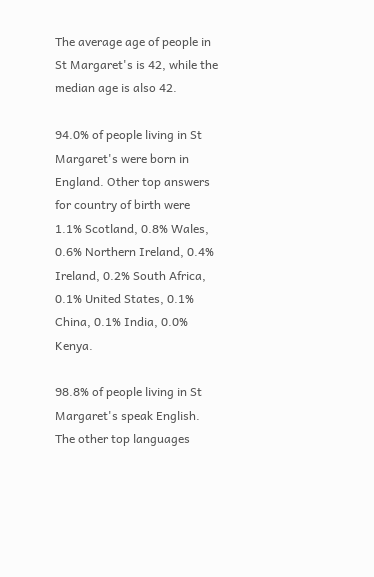The average age of people in St Margaret's is 42, while the median age is also 42.

94.0% of people living in St Margaret's were born in England. Other top answers for country of birth were 1.1% Scotland, 0.8% Wales, 0.6% Northern Ireland, 0.4% Ireland, 0.2% South Africa, 0.1% United States, 0.1% China, 0.1% India, 0.0% Kenya.

98.8% of people living in St Margaret's speak English. The other top languages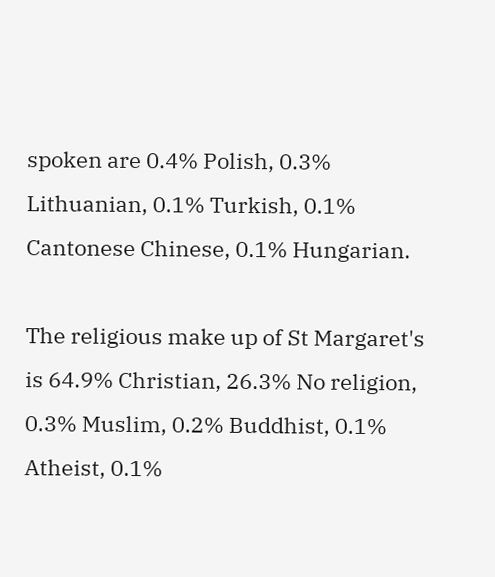spoken are 0.4% Polish, 0.3% Lithuanian, 0.1% Turkish, 0.1% Cantonese Chinese, 0.1% Hungarian.

The religious make up of St Margaret's is 64.9% Christian, 26.3% No religion, 0.3% Muslim, 0.2% Buddhist, 0.1% Atheist, 0.1%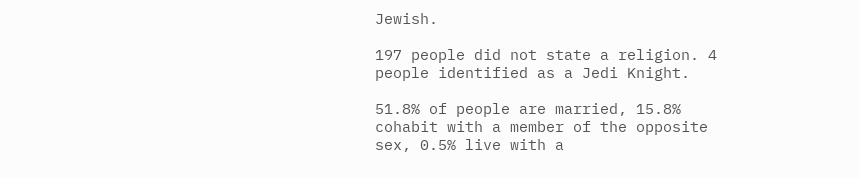Jewish.

197 people did not state a religion. 4 people identified as a Jedi Knight.

51.8% of people are married, 15.8% cohabit with a member of the opposite sex, 0.5% live with a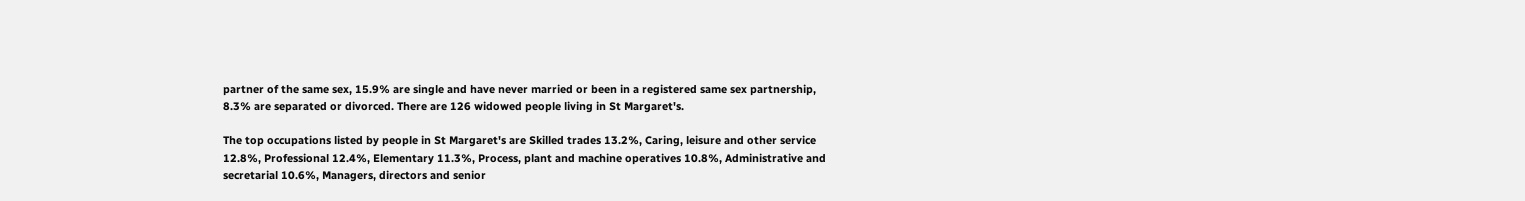partner of the same sex, 15.9% are single and have never married or been in a registered same sex partnership, 8.3% are separated or divorced. There are 126 widowed people living in St Margaret's.

The top occupations listed by people in St Margaret's are Skilled trades 13.2%, Caring, leisure and other service 12.8%, Professional 12.4%, Elementary 11.3%, Process, plant and machine operatives 10.8%, Administrative and secretarial 10.6%, Managers, directors and senior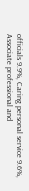officials 9.9%, Caring personal service 9.6%, Associate professional and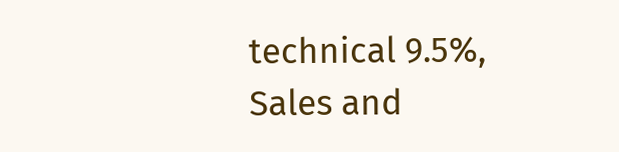technical 9.5%, Sales and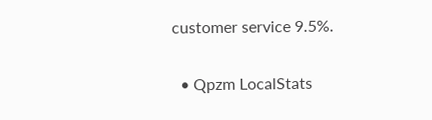customer service 9.5%.

  • Qpzm LocalStats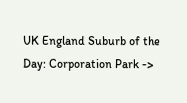UK England Suburb of the Day: Corporation Park ->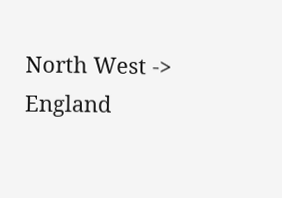North West -> England